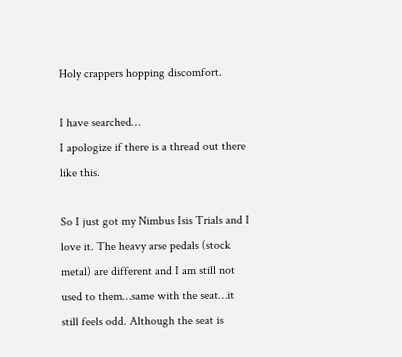Holy crappers hopping discomfort.

I have searched…
I apologize if there is a thread out there like this.

So I just got my Nimbus Isis Trials and I love it. The heavy arse pedals (stock metal) are different and I am still not used to them…same with the seat…it still feels odd. Although the seat is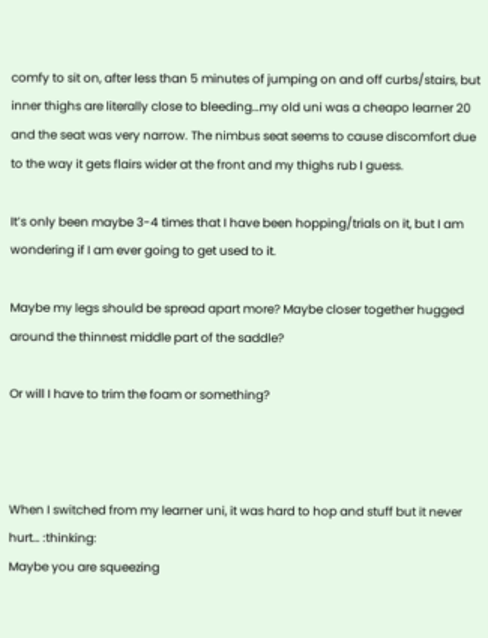comfy to sit on, after less than 5 minutes of jumping on and off curbs/stairs, but inner thighs are literally close to bleeding…my old uni was a cheapo learner 20 and the seat was very narrow. The nimbus seat seems to cause discomfort due to the way it gets flairs wider at the front and my thighs rub I guess.

It’s only been maybe 3-4 times that I have been hopping/trials on it, but I am wondering if I am ever going to get used to it.

Maybe my legs should be spread apart more? Maybe closer together hugged around the thinnest middle part of the saddle?

Or will I have to trim the foam or something?



When I switched from my learner uni, it was hard to hop and stuff but it never hurt… :thinking:
Maybe you are squeezing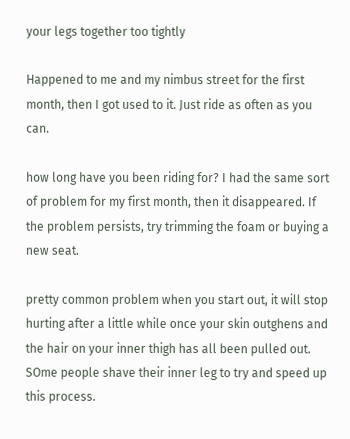your legs together too tightly

Happened to me and my nimbus street for the first month, then I got used to it. Just ride as often as you can.

how long have you been riding for? I had the same sort of problem for my first month, then it disappeared. If the problem persists, try trimming the foam or buying a new seat.

pretty common problem when you start out, it will stop hurting after a little while once your skin outghens and the hair on your inner thigh has all been pulled out. SOme people shave their inner leg to try and speed up this process.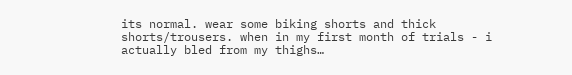its normal. wear some biking shorts and thick shorts/trousers. when in my first month of trials - i actually bled from my thighs…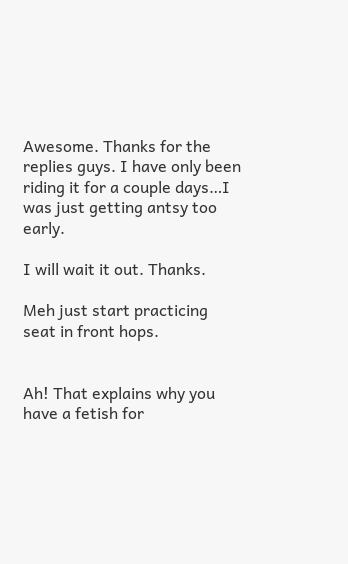Awesome. Thanks for the replies guys. I have only been riding it for a couple days…I was just getting antsy too early.

I will wait it out. Thanks.

Meh just start practicing seat in front hops.


Ah! That explains why you have a fetish for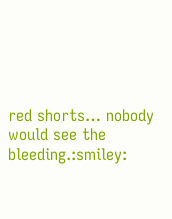red shorts… nobody would see the bleeding.:smiley: